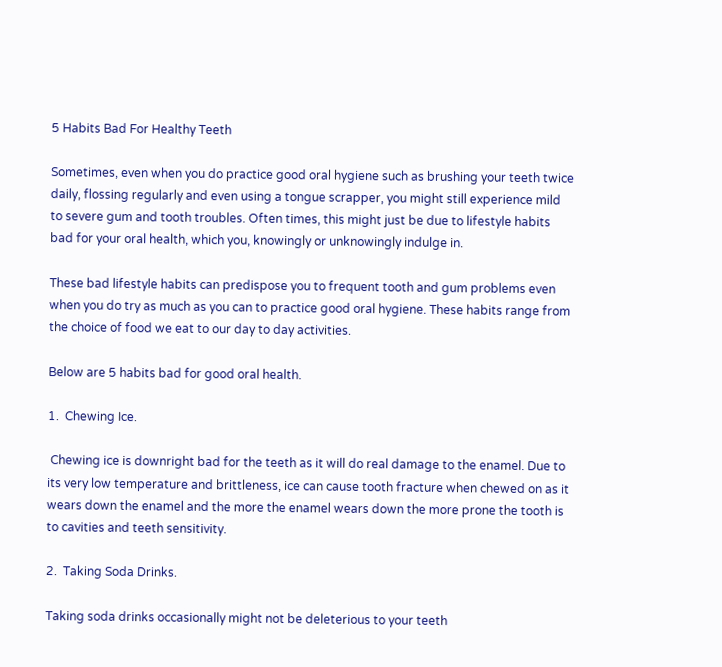5 Habits Bad For Healthy Teeth

Sometimes, even when you do practice good oral hygiene such as brushing your teeth twice daily, flossing regularly and even using a tongue scrapper, you might still experience mild to severe gum and tooth troubles. Often times, this might just be due to lifestyle habits bad for your oral health, which you, knowingly or unknowingly indulge in.

These bad lifestyle habits can predispose you to frequent tooth and gum problems even when you do try as much as you can to practice good oral hygiene. These habits range from the choice of food we eat to our day to day activities.

Below are 5 habits bad for good oral health.

1.  Chewing Ice.

 Chewing ice is downright bad for the teeth as it will do real damage to the enamel. Due to its very low temperature and brittleness, ice can cause tooth fracture when chewed on as it wears down the enamel and the more the enamel wears down the more prone the tooth is to cavities and teeth sensitivity.

2.  Taking Soda Drinks.

Taking soda drinks occasionally might not be deleterious to your teeth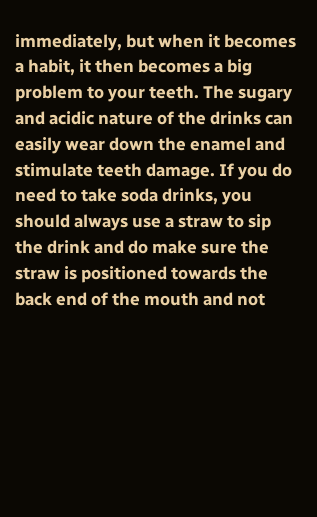immediately, but when it becomes a habit, it then becomes a big problem to your teeth. The sugary and acidic nature of the drinks can easily wear down the enamel and stimulate teeth damage. If you do need to take soda drinks, you should always use a straw to sip the drink and do make sure the straw is positioned towards the back end of the mouth and not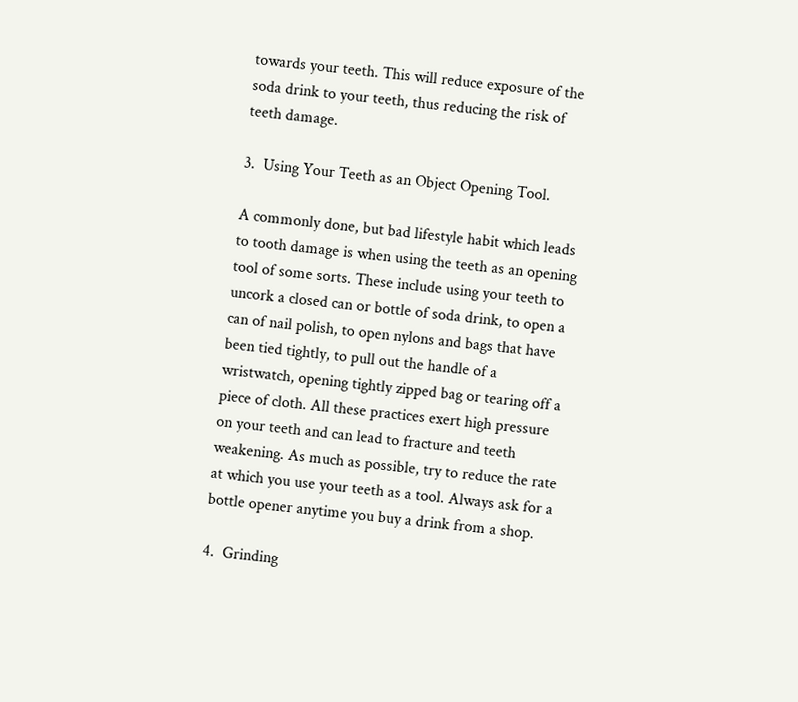towards your teeth. This will reduce exposure of the soda drink to your teeth, thus reducing the risk of teeth damage.

3.  Using Your Teeth as an Object Opening Tool.

A commonly done, but bad lifestyle habit which leads to tooth damage is when using the teeth as an opening tool of some sorts. These include using your teeth to uncork a closed can or bottle of soda drink, to open a can of nail polish, to open nylons and bags that have been tied tightly, to pull out the handle of a wristwatch, opening tightly zipped bag or tearing off a piece of cloth. All these practices exert high pressure on your teeth and can lead to fracture and teeth weakening. As much as possible, try to reduce the rate at which you use your teeth as a tool. Always ask for a bottle opener anytime you buy a drink from a shop.

4.  Grinding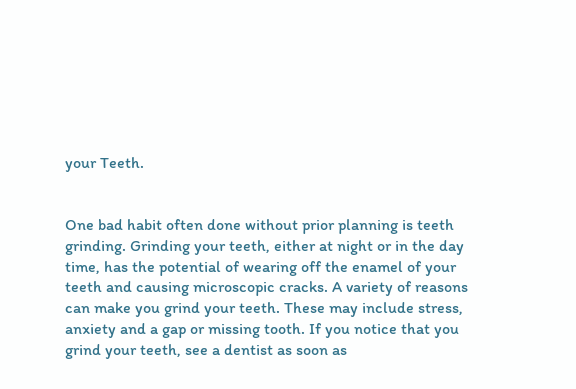your Teeth.


One bad habit often done without prior planning is teeth grinding. Grinding your teeth, either at night or in the day time, has the potential of wearing off the enamel of your teeth and causing microscopic cracks. A variety of reasons can make you grind your teeth. These may include stress, anxiety and a gap or missing tooth. If you notice that you grind your teeth, see a dentist as soon as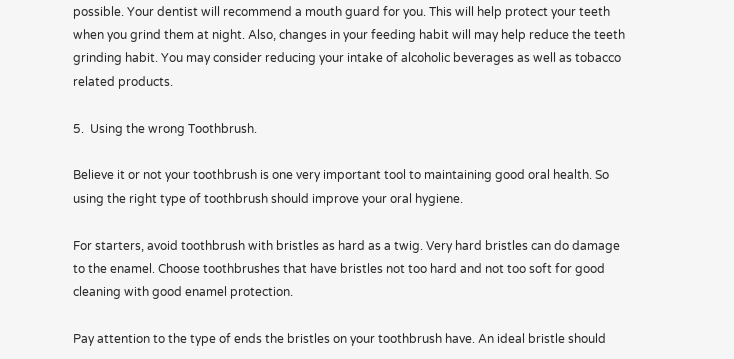possible. Your dentist will recommend a mouth guard for you. This will help protect your teeth when you grind them at night. Also, changes in your feeding habit will may help reduce the teeth grinding habit. You may consider reducing your intake of alcoholic beverages as well as tobacco related products.

5.  Using the wrong Toothbrush.

Believe it or not your toothbrush is one very important tool to maintaining good oral health. So using the right type of toothbrush should improve your oral hygiene.

For starters, avoid toothbrush with bristles as hard as a twig. Very hard bristles can do damage to the enamel. Choose toothbrushes that have bristles not too hard and not too soft for good cleaning with good enamel protection.

Pay attention to the type of ends the bristles on your toothbrush have. An ideal bristle should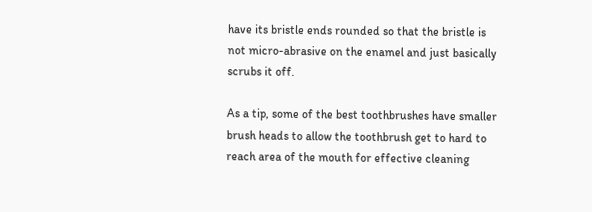have its bristle ends rounded so that the bristle is not micro-abrasive on the enamel and just basically scrubs it off.

As a tip, some of the best toothbrushes have smaller brush heads to allow the toothbrush get to hard to reach area of the mouth for effective cleaning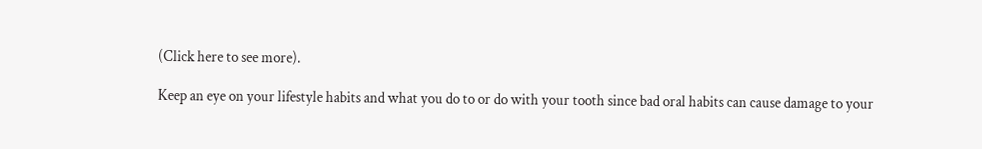(Click here to see more).

Keep an eye on your lifestyle habits and what you do to or do with your tooth since bad oral habits can cause damage to your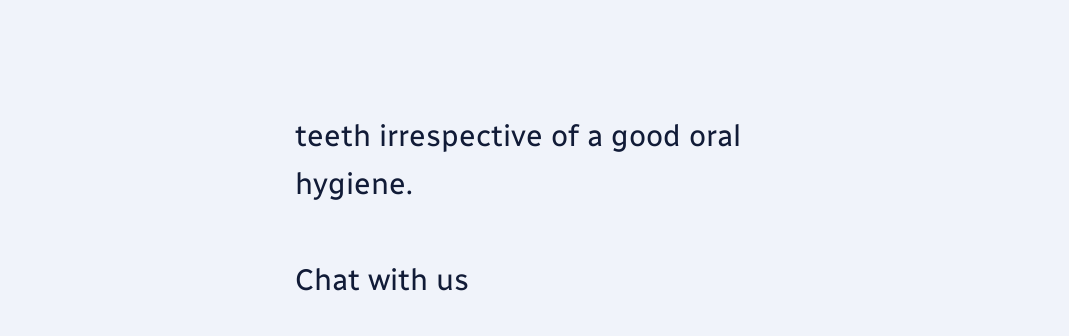teeth irrespective of a good oral hygiene.

Chat with us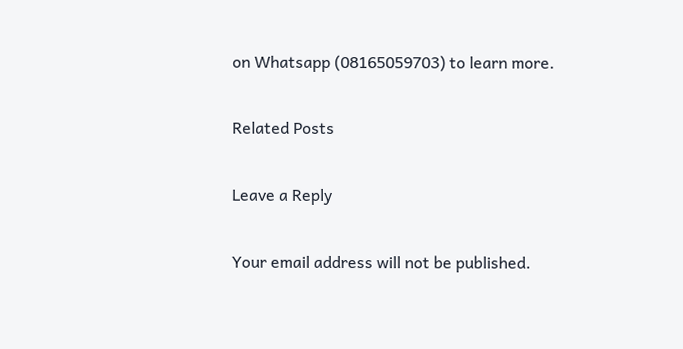on Whatsapp (08165059703) to learn more.

Related Posts

Leave a Reply

Your email address will not be published.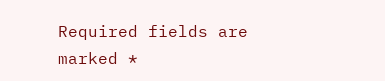Required fields are marked *